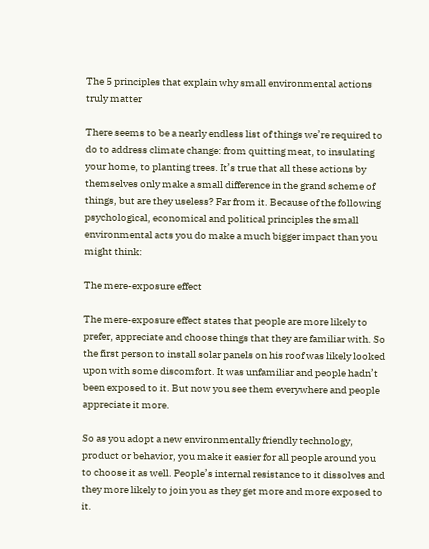The 5 principles that explain why small environmental actions truly matter

There seems to be a nearly endless list of things we’re required to do to address climate change: from quitting meat, to insulating your home, to planting trees. It’s true that all these actions by themselves only make a small difference in the grand scheme of things, but are they useless? Far from it. Because of the following psychological, economical and political principles the small environmental acts you do make a much bigger impact than you might think:

The mere-exposure effect

The mere-exposure effect states that people are more likely to prefer, appreciate and choose things that they are familiar with. So the first person to install solar panels on his roof was likely looked upon with some discomfort. It was unfamiliar and people hadn’t been exposed to it. But now you see them everywhere and people appreciate it more.

So as you adopt a new environmentally friendly technology, product or behavior, you make it easier for all people around you to choose it as well. People’s internal resistance to it dissolves and they more likely to join you as they get more and more exposed to it.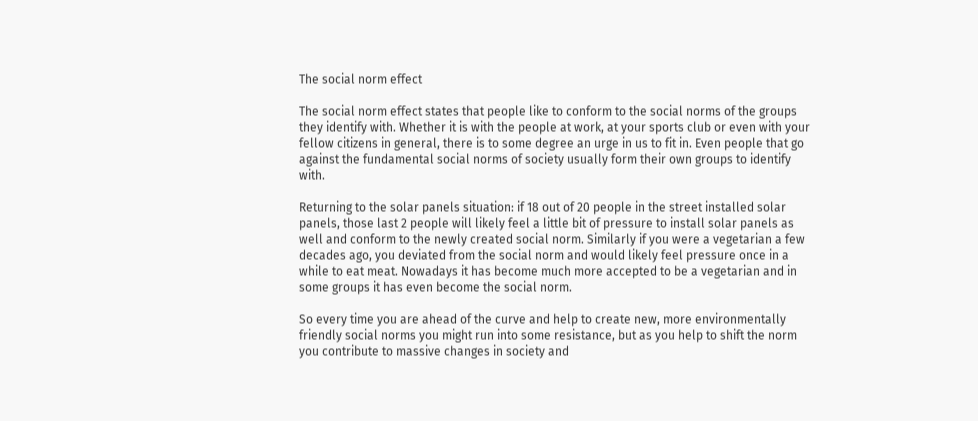The social norm effect

The social norm effect states that people like to conform to the social norms of the groups they identify with. Whether it is with the people at work, at your sports club or even with your fellow citizens in general, there is to some degree an urge in us to fit in. Even people that go against the fundamental social norms of society usually form their own groups to identify with.

Returning to the solar panels situation: if 18 out of 20 people in the street installed solar panels, those last 2 people will likely feel a little bit of pressure to install solar panels as well and conform to the newly created social norm. Similarly if you were a vegetarian a few decades ago, you deviated from the social norm and would likely feel pressure once in a while to eat meat. Nowadays it has become much more accepted to be a vegetarian and in some groups it has even become the social norm.

So every time you are ahead of the curve and help to create new, more environmentally friendly social norms you might run into some resistance, but as you help to shift the norm you contribute to massive changes in society and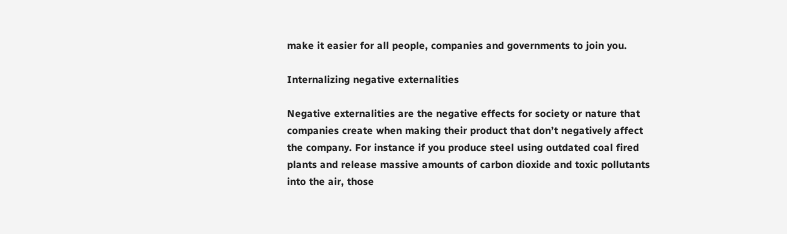make it easier for all people, companies and governments to join you.

Internalizing negative externalities

Negative externalities are the negative effects for society or nature that companies create when making their product that don’t negatively affect the company. For instance if you produce steel using outdated coal fired plants and release massive amounts of carbon dioxide and toxic pollutants into the air, those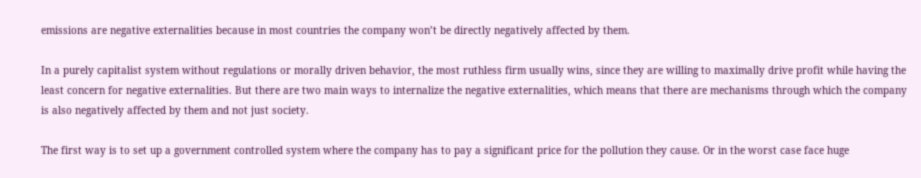emissions are negative externalities because in most countries the company won’t be directly negatively affected by them.

In a purely capitalist system without regulations or morally driven behavior, the most ruthless firm usually wins, since they are willing to maximally drive profit while having the least concern for negative externalities. But there are two main ways to internalize the negative externalities, which means that there are mechanisms through which the company is also negatively affected by them and not just society.

The first way is to set up a government controlled system where the company has to pay a significant price for the pollution they cause. Or in the worst case face huge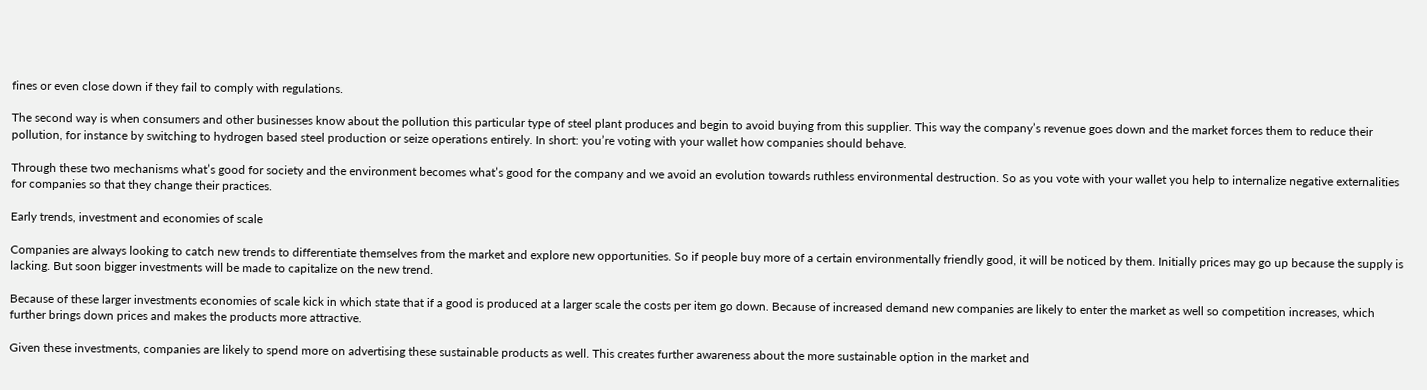fines or even close down if they fail to comply with regulations.

The second way is when consumers and other businesses know about the pollution this particular type of steel plant produces and begin to avoid buying from this supplier. This way the company’s revenue goes down and the market forces them to reduce their pollution, for instance by switching to hydrogen based steel production or seize operations entirely. In short: you’re voting with your wallet how companies should behave.

Through these two mechanisms what’s good for society and the environment becomes what’s good for the company and we avoid an evolution towards ruthless environmental destruction. So as you vote with your wallet you help to internalize negative externalities for companies so that they change their practices.

Early trends, investment and economies of scale

Companies are always looking to catch new trends to differentiate themselves from the market and explore new opportunities. So if people buy more of a certain environmentally friendly good, it will be noticed by them. Initially prices may go up because the supply is lacking. But soon bigger investments will be made to capitalize on the new trend.

Because of these larger investments economies of scale kick in which state that if a good is produced at a larger scale the costs per item go down. Because of increased demand new companies are likely to enter the market as well so competition increases, which further brings down prices and makes the products more attractive.

Given these investments, companies are likely to spend more on advertising these sustainable products as well. This creates further awareness about the more sustainable option in the market and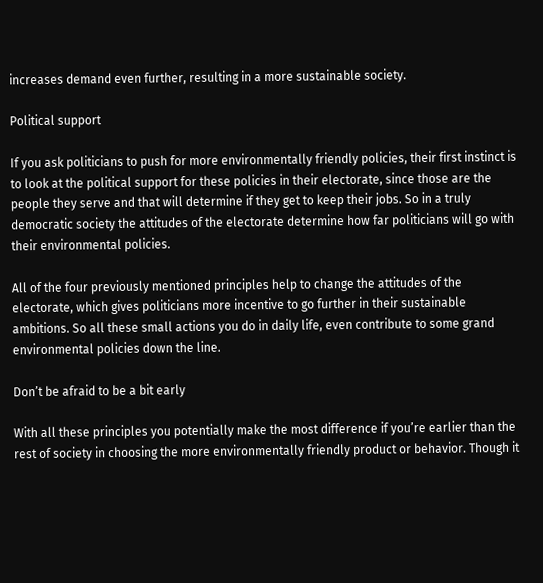increases demand even further, resulting in a more sustainable society.

Political support

If you ask politicians to push for more environmentally friendly policies, their first instinct is to look at the political support for these policies in their electorate, since those are the people they serve and that will determine if they get to keep their jobs. So in a truly democratic society the attitudes of the electorate determine how far politicians will go with their environmental policies.

All of the four previously mentioned principles help to change the attitudes of the electorate, which gives politicians more incentive to go further in their sustainable ambitions. So all these small actions you do in daily life, even contribute to some grand environmental policies down the line.

Don’t be afraid to be a bit early

With all these principles you potentially make the most difference if you’re earlier than the rest of society in choosing the more environmentally friendly product or behavior. Though it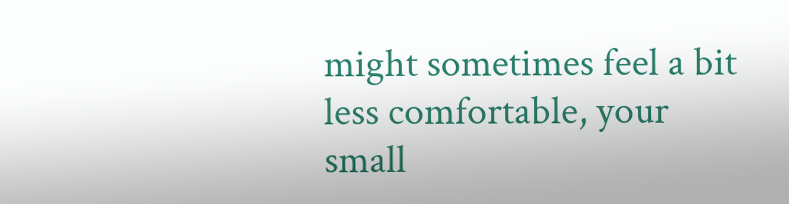might sometimes feel a bit less comfortable, your small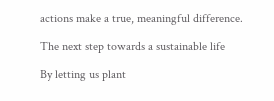actions make a true, meaningful difference.

The next step towards a sustainable life

By letting us plant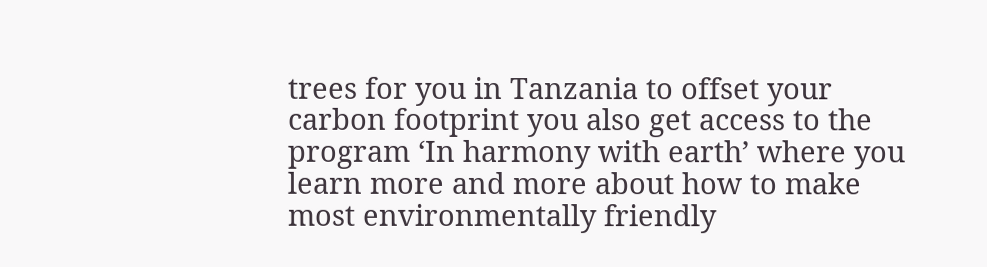trees for you in Tanzania to offset your carbon footprint you also get access to the program ‘In harmony with earth’ where you learn more and more about how to make most environmentally friendly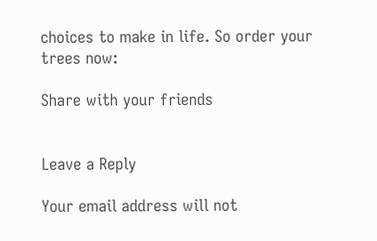choices to make in life. So order your trees now:

Share with your friends


Leave a Reply

Your email address will not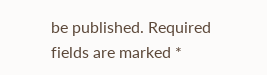be published. Required fields are marked *